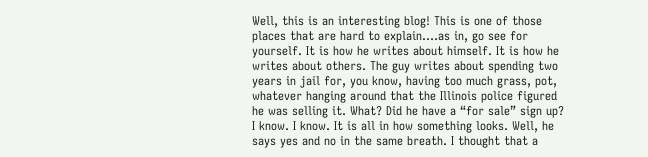Well, this is an interesting blog! This is one of those places that are hard to explain….as in, go see for yourself. It is how he writes about himself. It is how he writes about others. The guy writes about spending two years in jail for, you know, having too much grass, pot, whatever hanging around that the Illinois police figured he was selling it. What? Did he have a “for sale” sign up? I know. I know. It is all in how something looks. Well, he says yes and no in the same breath. I thought that a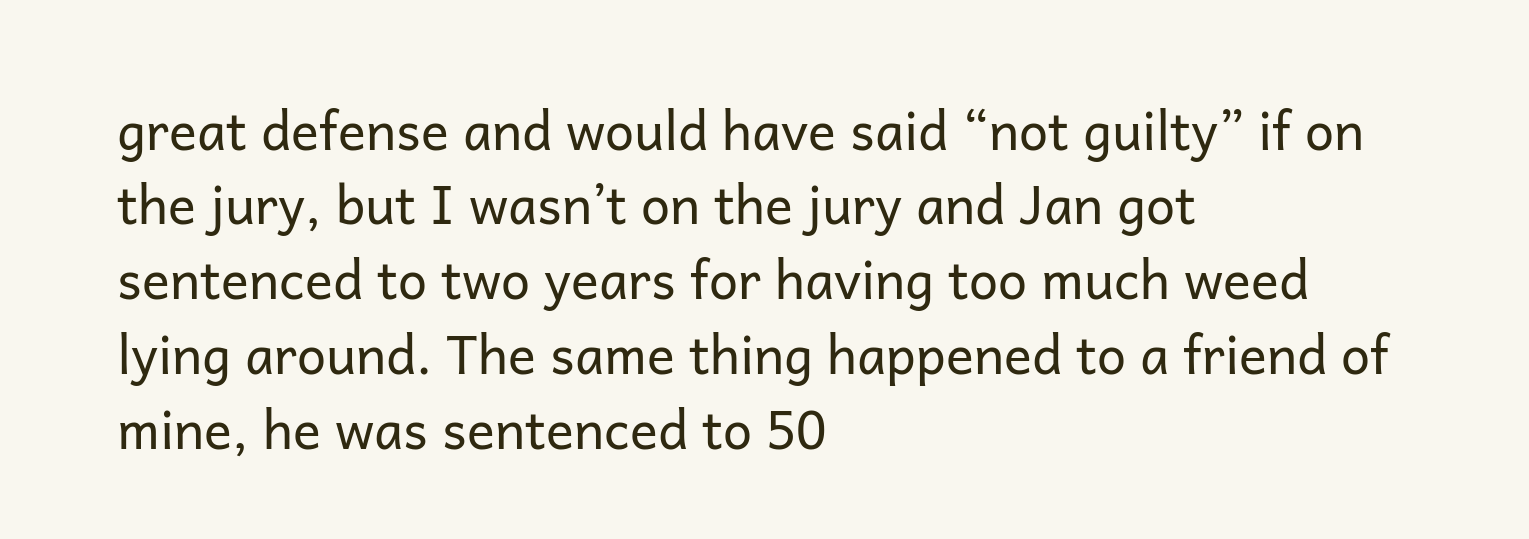great defense and would have said “not guilty” if on the jury, but I wasn’t on the jury and Jan got sentenced to two years for having too much weed lying around. The same thing happened to a friend of mine, he was sentenced to 50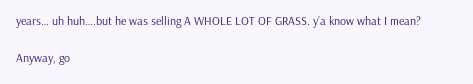years… uh huh….but he was selling A WHOLE LOT OF GRASS. y’a know what I mean?

Anyway, go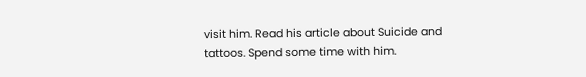visit him. Read his article about Suicide and tattoos. Spend some time with him.